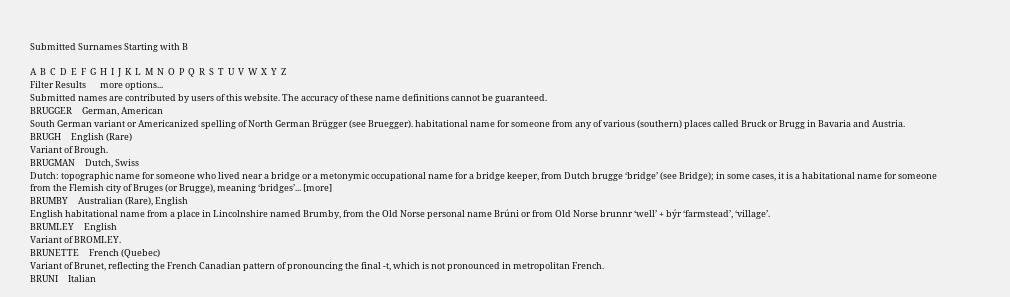Submitted Surnames Starting with B

A  B  C  D  E  F  G  H  I  J  K  L  M  N  O  P  Q  R  S  T  U  V  W  X  Y  Z
Filter Results       more options...
Submitted names are contributed by users of this website. The accuracy of these name definitions cannot be guaranteed.
BRUGGER     German, American
South German variant or Americanized spelling of North German Brügger (see Bruegger). habitational name for someone from any of various (southern) places called Bruck or Brugg in Bavaria and Austria.
BRUGH     English (Rare)
Variant of Brough.
BRUGMAN     Dutch, Swiss
Dutch: topographic name for someone who lived near a bridge or a metonymic occupational name for a bridge keeper, from Dutch brugge ‘bridge’ (see Bridge); in some cases, it is a habitational name for someone from the Flemish city of Bruges (or Brugge), meaning ‘bridges’... [more]
BRUMBY     Australian (Rare), English
English habitational name from a place in Lincolnshire named Brumby, from the Old Norse personal name Brúni or from Old Norse brunnr ‘well’ + býr ‘farmstead’, ‘village’.
BRUMLEY     English
Variant of BROMLEY.
BRUNETTE     French (Quebec)
Variant of Brunet, reflecting the French Canadian pattern of pronouncing the final -t, which is not pronounced in metropolitan French.
BRUNI     Italian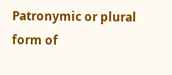Patronymic or plural form of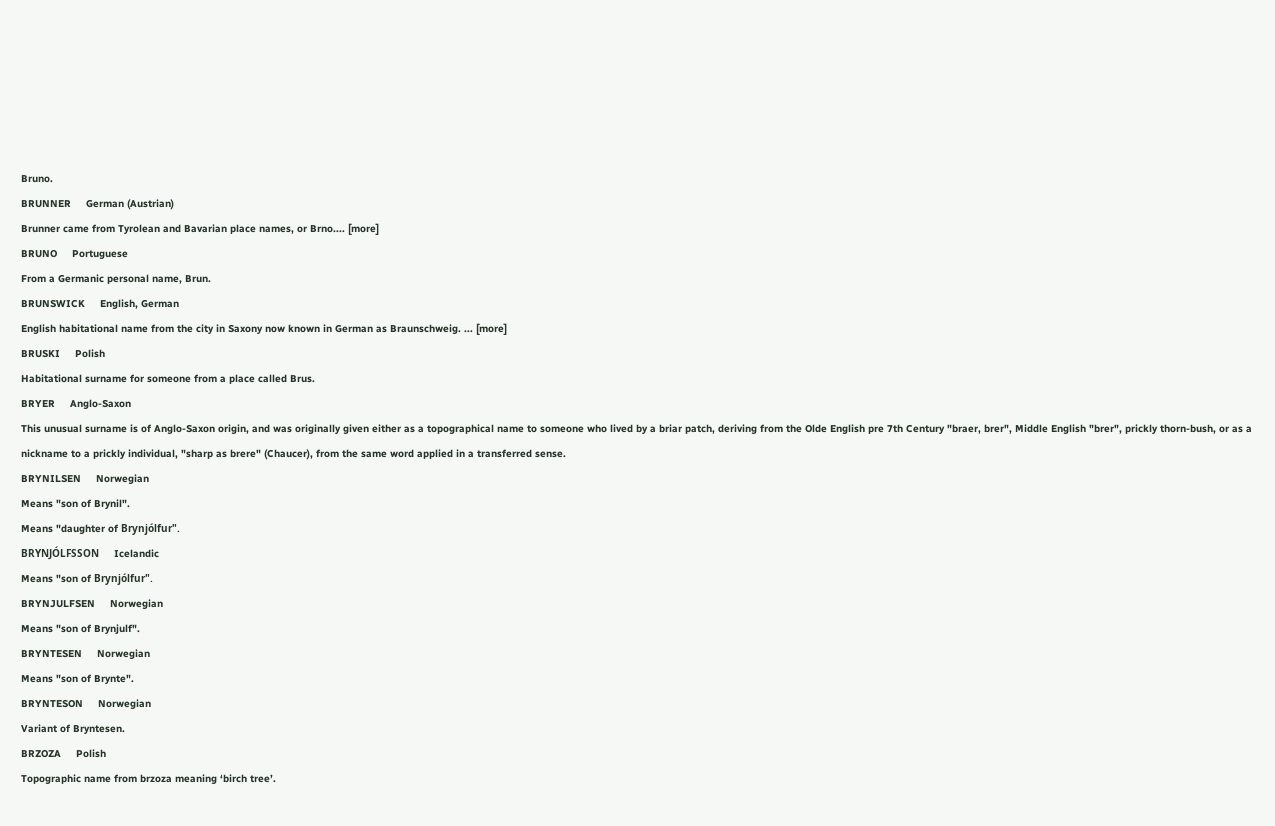Bruno.
BRUNNER     German (Austrian)
Brunner came from Tyrolean and Bavarian place names, or Brno.... [more]
BRUNO     Portuguese
From a Germanic personal name, Brun.
BRUNSWICK     English, German
English habitational name from the city in Saxony now known in German as Braunschweig. ... [more]
BRUSKI     Polish
Habitational surname for someone from a place called Brus.
BRYER     Anglo-Saxon
This unusual surname is of Anglo-Saxon origin, and was originally given either as a topographical name to someone who lived by a briar patch, deriving from the Olde English pre 7th Century "braer, brer", Middle English "brer", prickly thorn-bush, or as a nickname to a prickly individual, "sharp as brere" (Chaucer), from the same word applied in a transferred sense.
BRYNILSEN     Norwegian
Means "son of Brynil".
Means "daughter of Brynjólfur".
BRYNJÓLFSSON     Icelandic
Means "son of Brynjólfur".
BRYNJULFSEN     Norwegian
Means "son of Brynjulf".
BRYNTESEN     Norwegian
Means "son of Brynte".
BRYNTESON     Norwegian
Variant of Bryntesen.
BRZOZA     Polish
Topographic name from brzoza meaning ‘birch tree’.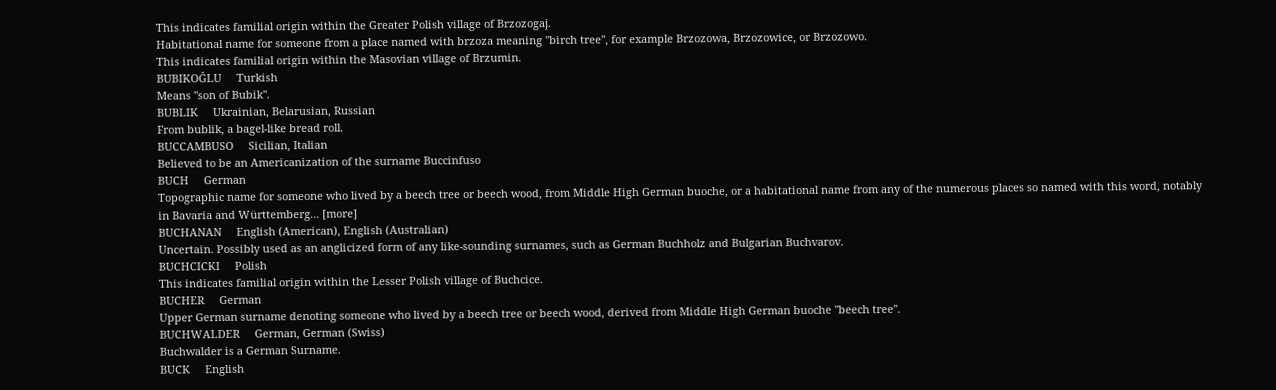This indicates familial origin within the Greater Polish village of Brzozogaj.
Habitational name for someone from a place named with brzoza meaning "birch tree", for example Brzozowa, Brzozowice, or Brzozowo.
This indicates familial origin within the Masovian village of Brzumin.
BUBIKOĞLU     Turkish
Means "son of Bubik".
BUBLIK     Ukrainian, Belarusian, Russian
From bublik, a bagel-like bread roll.
BUCCAMBUSO     Sicilian, Italian
Believed to be an Americanization of the surname Buccinfuso
BUCH     German
Topographic name for someone who lived by a beech tree or beech wood, from Middle High German buoche, or a habitational name from any of the numerous places so named with this word, notably in Bavaria and Württemberg... [more]
BUCHANAN     English (American), English (Australian)
Uncertain. Possibly used as an anglicized form of any like-sounding surnames, such as German Buchholz and Bulgarian Buchvarov.
BUCHCICKI     Polish
This indicates familial origin within the Lesser Polish village of Buchcice.
BUCHER     German
Upper German surname denoting someone who lived by a beech tree or beech wood, derived from Middle High German buoche "beech tree".
BUCHWALDER     German, German (Swiss)
Buchwalder is a German Surname.
BUCK     English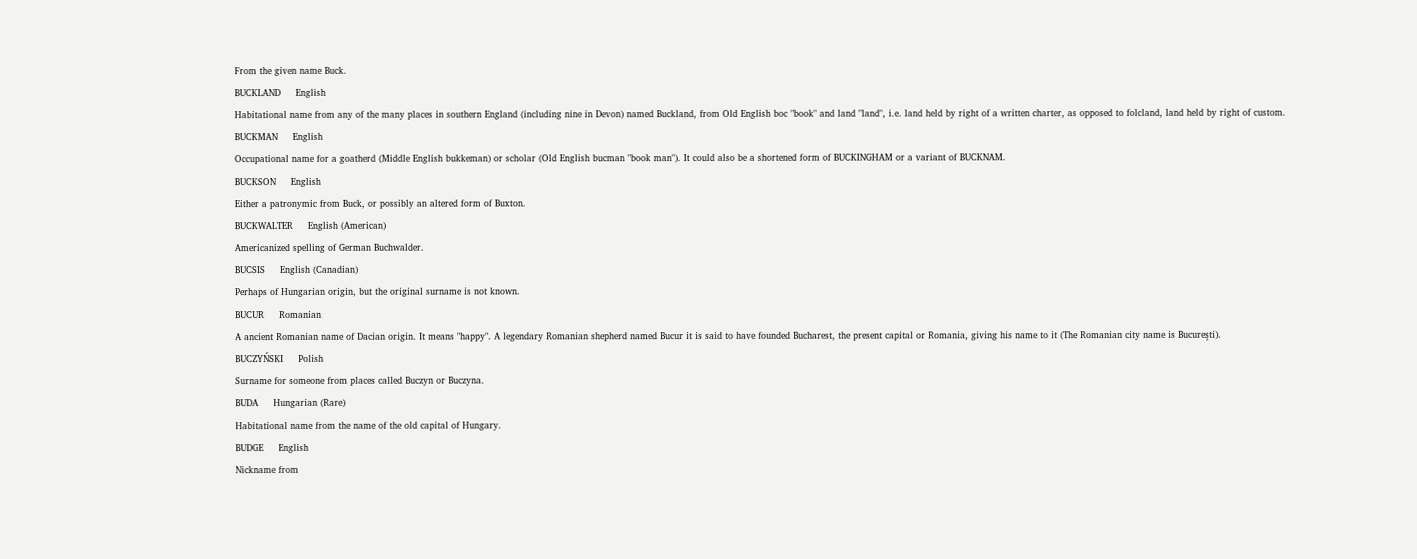From the given name Buck.
BUCKLAND     English
Habitational name from any of the many places in southern England (including nine in Devon) named Buckland, from Old English boc "book" and land "land", i.e. land held by right of a written charter, as opposed to folcland, land held by right of custom.
BUCKMAN     English
Occupational name for a goatherd (Middle English bukkeman) or scholar (Old English bucman "book man"). It could also be a shortened form of BUCKINGHAM or a variant of BUCKNAM.
BUCKSON     English
Either a patronymic from Buck, or possibly an altered form of Buxton.
BUCKWALTER     English (American)
Americanized spelling of German Buchwalder.
BUCSIS     English (Canadian)
Perhaps of Hungarian origin, but the original surname is not known.
BUCUR     Romanian
A ancient Romanian name of Dacian origin. It means "happy". A legendary Romanian shepherd named Bucur it is said to have founded Bucharest, the present capital or Romania, giving his name to it (The Romanian city name is Bucureşti).
BUCZYŃSKI     Polish
Surname for someone from places called Buczyn or Buczyna.
BUDA     Hungarian (Rare)
Habitational name from the name of the old capital of Hungary.
BUDGE     English
Nickname from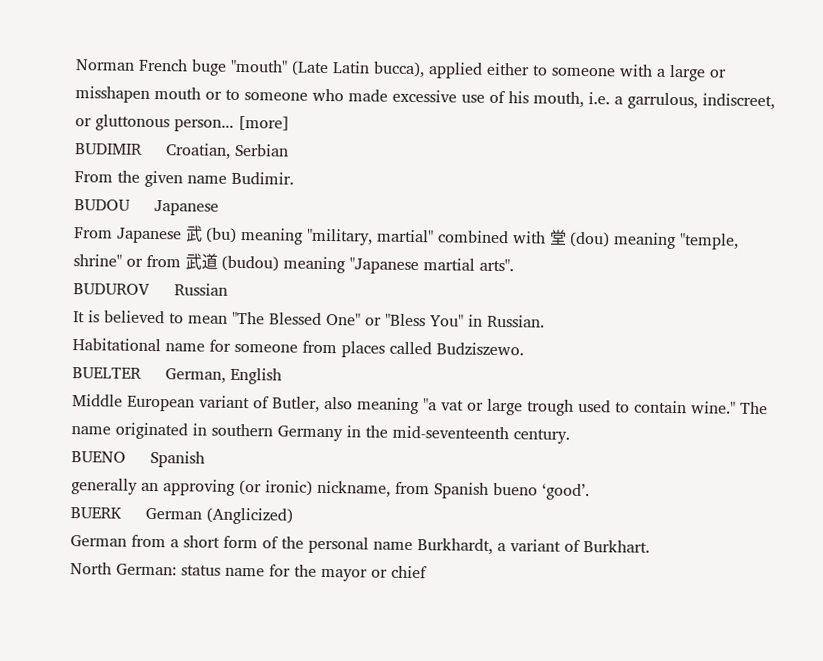Norman French buge "mouth" (Late Latin bucca), applied either to someone with a large or misshapen mouth or to someone who made excessive use of his mouth, i.e. a garrulous, indiscreet, or gluttonous person... [more]
BUDIMIR     Croatian, Serbian
From the given name Budimir.
BUDOU     Japanese
From Japanese 武 (bu) meaning "military, martial" combined with 堂 (dou) meaning "temple, shrine" or from 武道 (budou) meaning "Japanese martial arts".
BUDUROV     Russian
It is believed to mean "The Blessed One" or "Bless You" in Russian.
Habitational name for someone from places called Budziszewo.
BUELTER     German, English
Middle European variant of Butler, also meaning "a vat or large trough used to contain wine." The name originated in southern Germany in the mid-seventeenth century.
BUENO     Spanish
generally an approving (or ironic) nickname, from Spanish bueno ‘good’.
BUERK     German (Anglicized)
German from a short form of the personal name Burkhardt, a variant of Burkhart.
North German: status name for the mayor or chief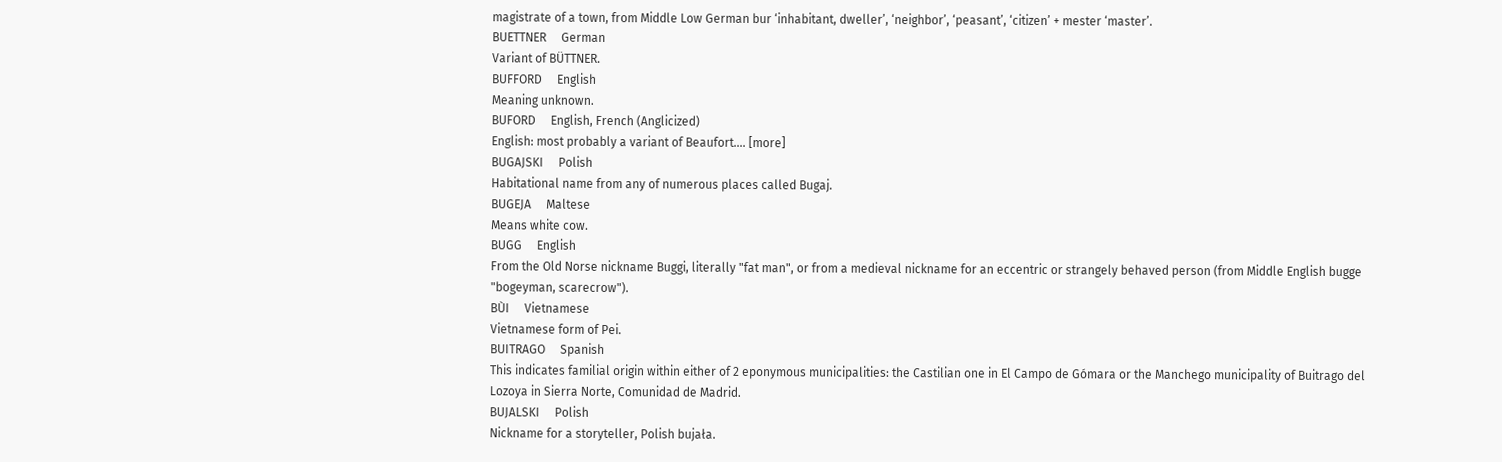magistrate of a town, from Middle Low German bur ‘inhabitant, dweller’, ‘neighbor’, ‘peasant’, ‘citizen’ + mester ‘master’.
BUETTNER     German
Variant of BÜTTNER.
BUFFORD     English
Meaning unknown.
BUFORD     English, French (Anglicized)
English: most probably a variant of Beaufort.... [more]
BUGAJSKI     Polish
Habitational name from any of numerous places called Bugaj.
BUGEJA     Maltese
Means white cow.
BUGG     English
From the Old Norse nickname Buggi, literally "fat man", or from a medieval nickname for an eccentric or strangely behaved person (from Middle English bugge "bogeyman, scarecrow").
BÙI     Vietnamese
Vietnamese form of Pei.
BUITRAGO     Spanish
This indicates familial origin within either of 2 eponymous municipalities: the Castilian one in El Campo de Gómara or the Manchego municipality of Buitrago del Lozoya in Sierra Norte, Comunidad de Madrid.
BUJALSKI     Polish
Nickname for a storyteller, Polish bujała.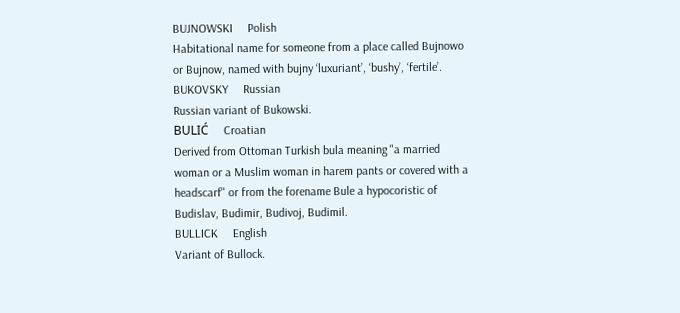BUJNOWSKI     Polish
Habitational name for someone from a place called Bujnowo or Bujnow, named with bujny ‘luxuriant’, ‘bushy’, ‘fertile’.
BUKOVSKY     Russian
Russian variant of Bukowski.
BULIĆ     Croatian
Derived from Ottoman Turkish bula meaning "a married woman or a Muslim woman in harem pants or covered with a headscarf" or from the forename Bule a hypocoristic of Budislav, Budimir, Budivoj, Budimil.
BULLICK     English
Variant of Bullock.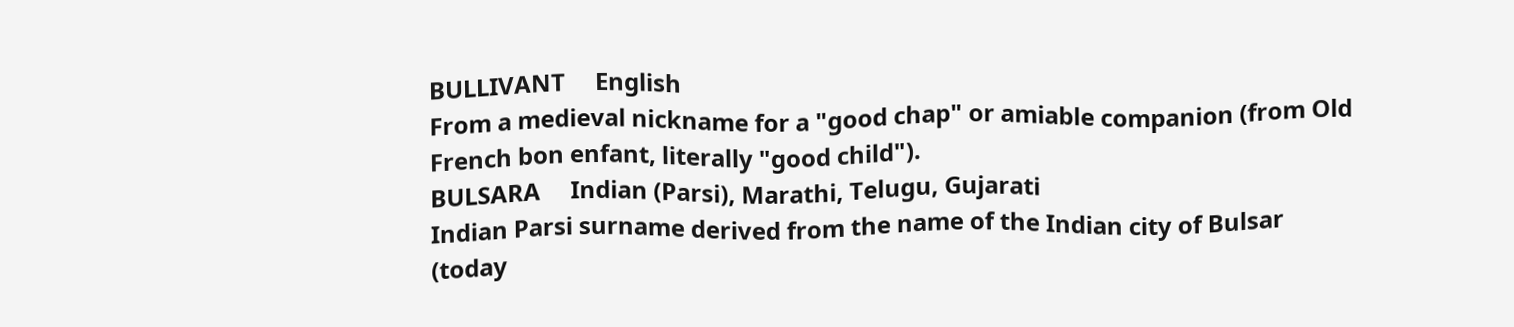BULLIVANT     English
From a medieval nickname for a "good chap" or amiable companion (from Old French bon enfant, literally "good child").
BULSARA     Indian (Parsi), Marathi, Telugu, Gujarati
Indian Parsi surname derived from the name of the Indian city of Bulsar (today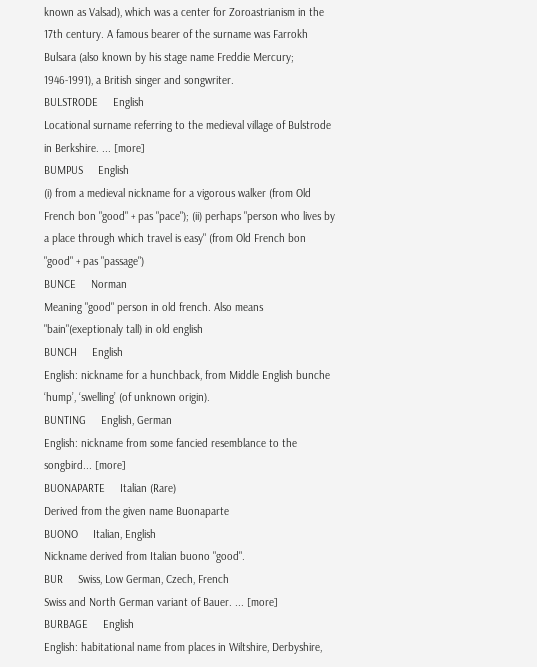known as Valsad), which was a center for Zoroastrianism in the 17th century. A famous bearer of the surname was Farrokh Bulsara (also known by his stage name Freddie Mercury; 1946-1991), a British singer and songwriter.
BULSTRODE     English
Locational surname referring to the medieval village of Bulstrode in Berkshire. ... [more]
BUMPUS     English
(i) from a medieval nickname for a vigorous walker (from Old French bon "good" + pas "pace"); (ii) perhaps "person who lives by a place through which travel is easy" (from Old French bon "good" + pas "passage")
BUNCE     Norman
Meaning "good" person in old french. Also means "bain"(exeptionaly tall) in old english
BUNCH     English
English: nickname for a hunchback, from Middle English bunche ‘hump’, ‘swelling’ (of unknown origin).
BUNTING     English, German
English: nickname from some fancied resemblance to the songbird... [more]
BUONAPARTE     Italian (Rare)
Derived from the given name Buonaparte
BUONO     Italian, English
Nickname derived from Italian buono "good".
BUR     Swiss, Low German, Czech, French
Swiss and North German variant of Bauer. ... [more]
BURBAGE     English
English: habitational name from places in Wiltshire, Derbyshire,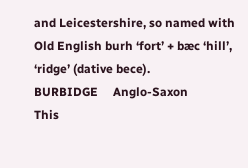and Leicestershire, so named with Old English burh ‘fort’ + bæc ‘hill’, ‘ridge’ (dative bece).
BURBIDGE     Anglo-Saxon
This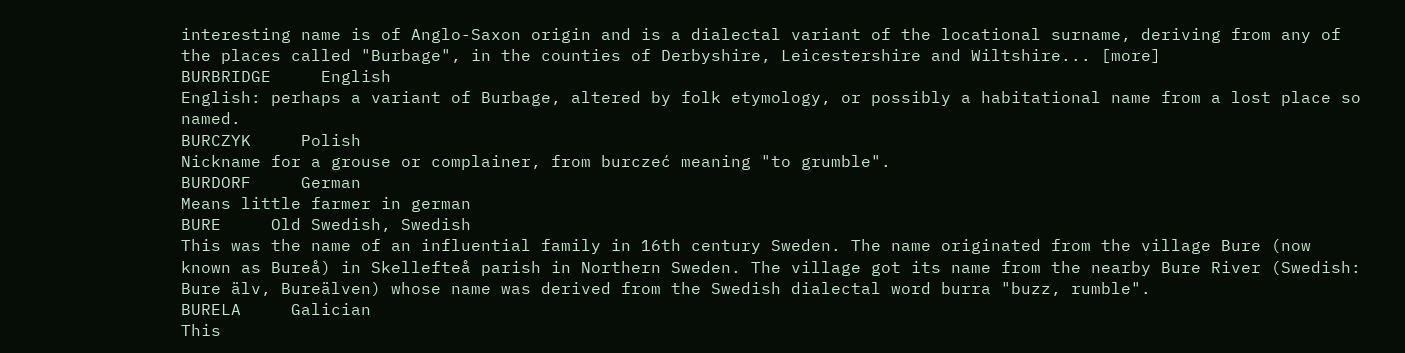interesting name is of Anglo-Saxon origin and is a dialectal variant of the locational surname, deriving from any of the places called "Burbage", in the counties of Derbyshire, Leicestershire and Wiltshire... [more]
BURBRIDGE     English
English: perhaps a variant of Burbage, altered by folk etymology, or possibly a habitational name from a lost place so named.
BURCZYK     Polish
Nickname for a grouse or complainer, from burczeć meaning "to grumble".
BURDORF     German
Means little farmer in german
BURE     Old Swedish, Swedish
This was the name of an influential family in 16th century Sweden. The name originated from the village Bure (now known as Bureå) in Skellefteå parish in Northern Sweden. The village got its name from the nearby Bure River (Swedish: Bure älv, Bureälven) whose name was derived from the Swedish dialectal word burra "buzz, rumble".
BURELA     Galician
This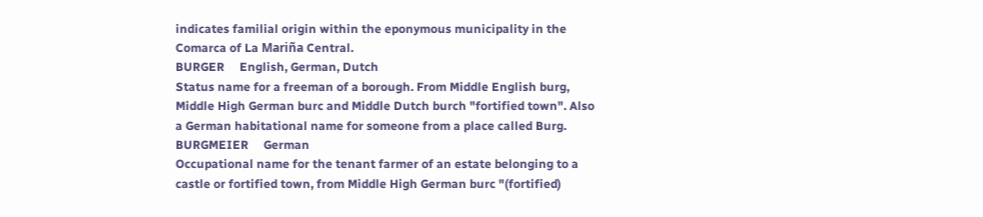indicates familial origin within the eponymous municipality in the Comarca of La Mariña Central.
BURGER     English, German, Dutch
Status name for a freeman of a borough. From Middle English burg, Middle High German burc and Middle Dutch burch "fortified town". Also a German habitational name for someone from a place called Burg.
BURGMEIER     German
Occupational name for the tenant farmer of an estate belonging to a castle or fortified town, from Middle High German burc "(fortified)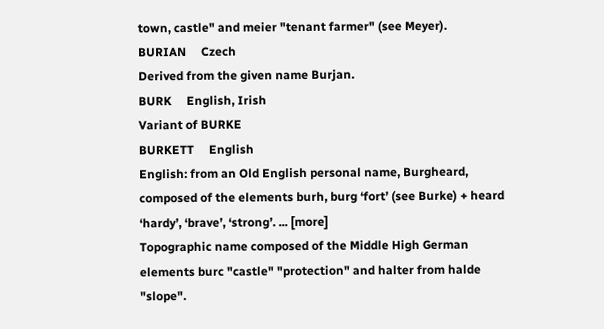town, castle" and meier "tenant farmer" (see Meyer).
BURIAN     Czech
Derived from the given name Burjan.
BURK     English, Irish
Variant of BURKE
BURKETT     English
English: from an Old English personal name, Burgheard, composed of the elements burh, burg ‘fort’ (see Burke) + heard ‘hardy’, ‘brave’, ‘strong’. ... [more]
Topographic name composed of the Middle High German elements burc "castle" "protection" and halter from halde "slope".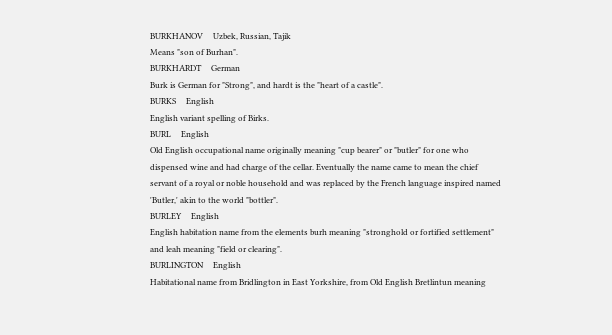BURKHANOV     Uzbek, Russian, Tajik
Means "son of Burhan".
BURKHARDT     German
Burk is German for "Strong", and hardt is the "heart of a castle".
BURKS     English
English variant spelling of Birks.
BURL     English
Old English occupational name originally meaning "cup bearer" or "butler" for one who dispensed wine and had charge of the cellar. Eventually the name came to mean the chief servant of a royal or noble household and was replaced by the French language inspired named 'Butler,' akin to the world "bottler".
BURLEY     English
English habitation name from the elements burh meaning "stronghold or fortified settlement" and leah meaning "field or clearing".
BURLINGTON     English
Habitational name from Bridlington in East Yorkshire, from Old English Bretlintun meaning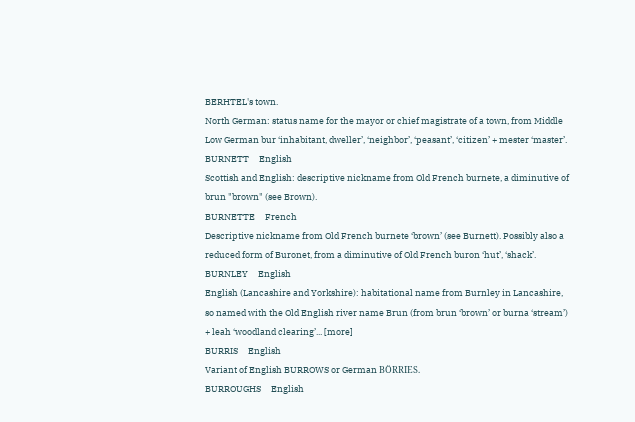BERHTEL's town.
North German: status name for the mayor or chief magistrate of a town, from Middle Low German bur ‘inhabitant, dweller’, ‘neighbor’, ‘peasant’, ‘citizen’ + mester ‘master’.
BURNETT     English
Scottish and English: descriptive nickname from Old French burnete, a diminutive of brun "brown" (see Brown).
BURNETTE     French
Descriptive nickname from Old French burnete ‘brown’ (see Burnett). Possibly also a reduced form of Buronet, from a diminutive of Old French buron ‘hut’, ‘shack’.
BURNLEY     English
English (Lancashire and Yorkshire): habitational name from Burnley in Lancashire, so named with the Old English river name Brun (from brun ‘brown’ or burna ‘stream’) + leah ‘woodland clearing’... [more]
BURRIS     English
Variant of English BURROWS or German BÖRRIES.
BURROUGHS     English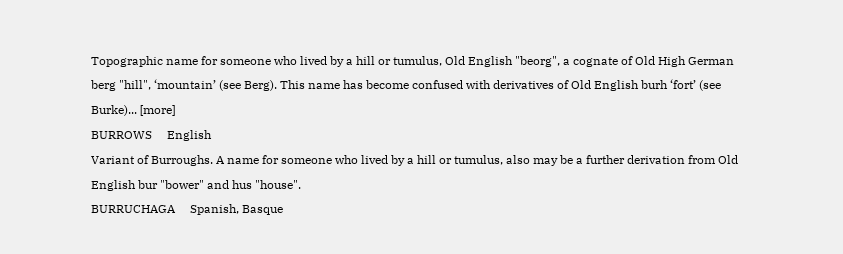Topographic name for someone who lived by a hill or tumulus, Old English "beorg", a cognate of Old High German berg "hill", ‘mountain’ (see Berg). This name has become confused with derivatives of Old English burh ‘fort’ (see Burke)... [more]
BURROWS     English
Variant of Burroughs. A name for someone who lived by a hill or tumulus, also may be a further derivation from Old English bur "bower" and hus "house".
BURRUCHAGA     Spanish, Basque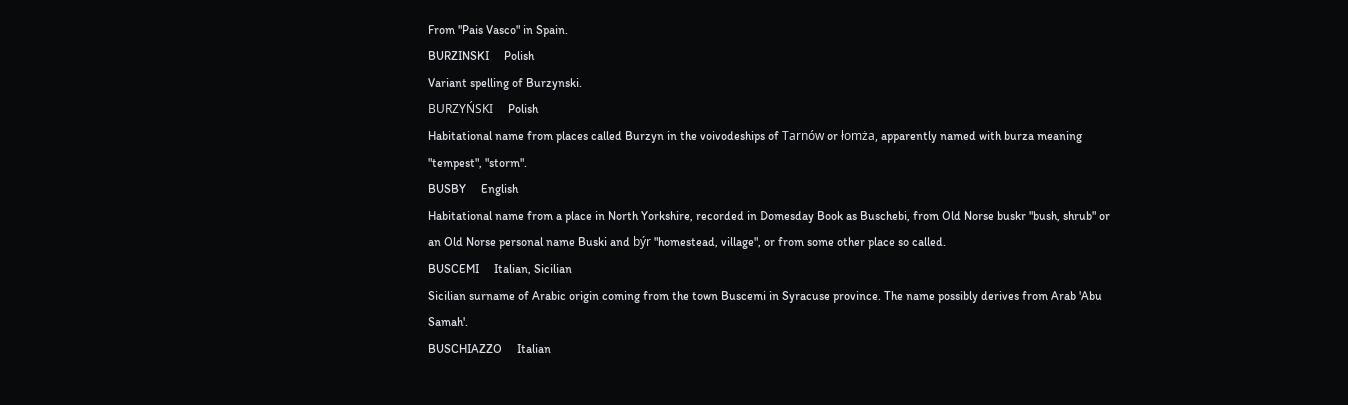From "Pais Vasco" in Spain.
BURZINSKI     Polish
Variant spelling of Burzynski.
BURZYŃSKI     Polish
Habitational name from places called Burzyn in the voivodeships of Tarnów or łomża, apparently named with burza meaning "tempest", "storm".
BUSBY     English
Habitational name from a place in North Yorkshire, recorded in Domesday Book as Buschebi, from Old Norse buskr "bush, shrub" or an Old Norse personal name Buski and býr "homestead, village", or from some other place so called.
BUSCEMI     Italian, Sicilian
Sicilian surname of Arabic origin coming from the town Buscemi in Syracuse province. The name possibly derives from Arab 'Abu Samah'.
BUSCHIAZZO     Italian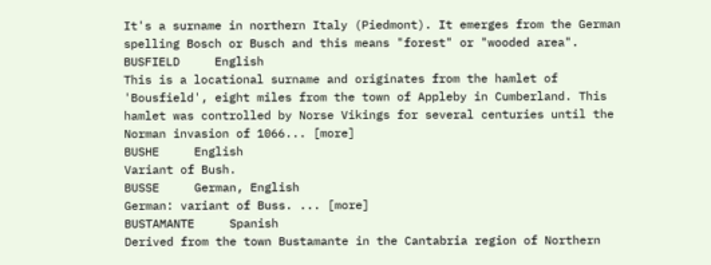It's a surname in northern Italy (Piedmont). It emerges from the German spelling Bosch or Busch and this means "forest" or "wooded area".
BUSFIELD     English
This is a locational surname and originates from the hamlet of 'Bousfield', eight miles from the town of Appleby in Cumberland. This hamlet was controlled by Norse Vikings for several centuries until the Norman invasion of 1066... [more]
BUSHE     English
Variant of Bush.
BUSSE     German, English
German: variant of Buss. ... [more]
BUSTAMANTE     Spanish
Derived from the town Bustamante in the Cantabria region of Northern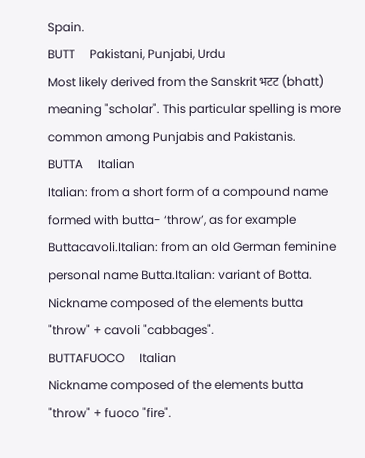Spain.
BUTT     Pakistani, Punjabi, Urdu
Most likely derived from the Sanskrit भटट (bhatt) meaning "scholar". This particular spelling is more common among Punjabis and Pakistanis.
BUTTA     Italian
Italian: from a short form of a compound name formed with butta- ‘throw’, as for example Buttacavoli.Italian: from an old German feminine personal name Butta.Italian: variant of Botta.
Nickname composed of the elements butta "throw" + cavoli "cabbages".
BUTTAFUOCO     Italian
Nickname composed of the elements butta "throw" + fuoco "fire".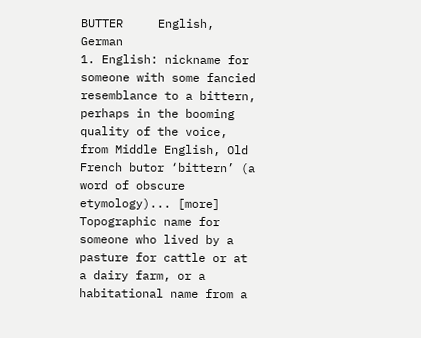BUTTER     English, German
1. English: nickname for someone with some fancied resemblance to a bittern, perhaps in the booming quality of the voice, from Middle English, Old French butor ‘bittern’ (a word of obscure etymology)... [more]
Topographic name for someone who lived by a pasture for cattle or at a dairy farm, or a habitational name from a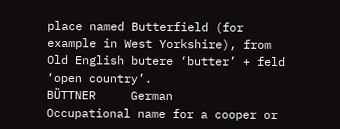place named Butterfield (for example in West Yorkshire), from Old English butere ‘butter’ + feld ‘open country’.
BÜTTNER     German
Occupational name for a cooper or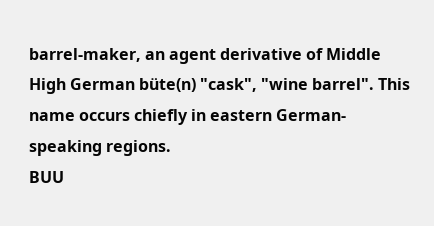barrel-maker, an agent derivative of Middle High German büte(n) "cask", "wine barrel". This name occurs chiefly in eastern German-speaking regions.
BUU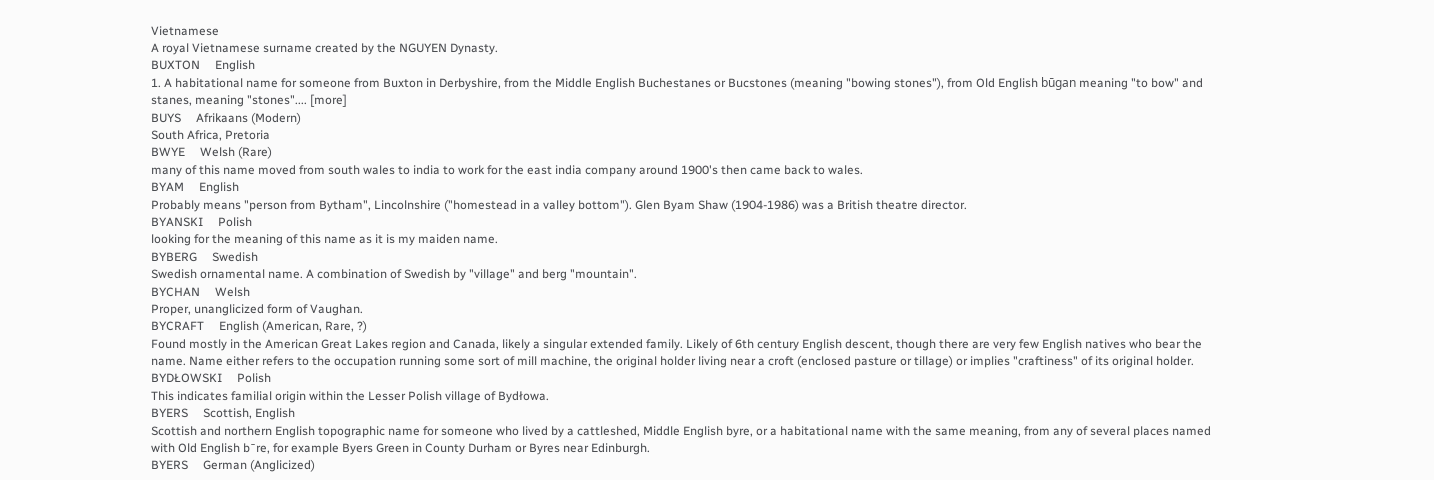Vietnamese
A royal Vietnamese surname created by the NGUYEN Dynasty.
BUXTON     English
1. A habitational name for someone from Buxton in Derbyshire, from the Middle English Buchestanes or Bucstones (meaning "bowing stones"), from Old English būgan meaning "to bow" and stanes, meaning "stones".... [more]
BUYS     Afrikaans (Modern)
South Africa, Pretoria
BWYE     Welsh (Rare)
many of this name moved from south wales to india to work for the east india company around 1900's then came back to wales.
BYAM     English
Probably means "person from Bytham", Lincolnshire ("homestead in a valley bottom"). Glen Byam Shaw (1904-1986) was a British theatre director.
BYANSKI     Polish
looking for the meaning of this name as it is my maiden name.
BYBERG     Swedish
Swedish ornamental name. A combination of Swedish by "village" and berg "mountain".
BYCHAN     Welsh
Proper, unanglicized form of Vaughan.
BYCRAFT     English (American, Rare, ?)
Found mostly in the American Great Lakes region and Canada, likely a singular extended family. Likely of 6th century English descent, though there are very few English natives who bear the name. Name either refers to the occupation running some sort of mill machine, the original holder living near a croft (enclosed pasture or tillage) or implies "craftiness" of its original holder.
BYDŁOWSKI     Polish
This indicates familial origin within the Lesser Polish village of Bydłowa.
BYERS     Scottish, English
Scottish and northern English topographic name for someone who lived by a cattleshed, Middle English byre, or a habitational name with the same meaning, from any of several places named with Old English b¯re, for example Byers Green in County Durham or Byres near Edinburgh.
BYERS     German (Anglicized)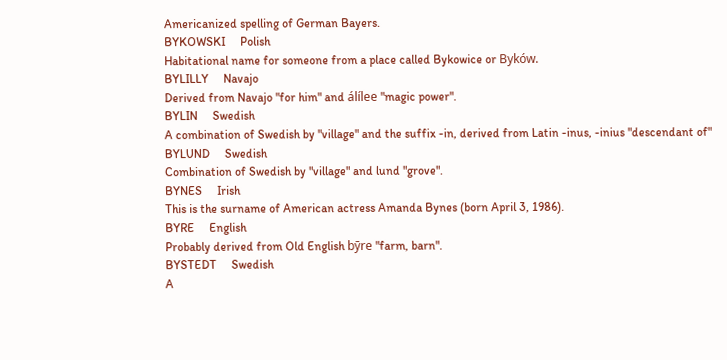Americanized spelling of German Bayers.
BYKOWSKI     Polish
Habitational name for someone from a place called Bykowice or Byków.
BYLILLY     Navajo
Derived from Navajo "for him" and álílee "magic power".
BYLIN     Swedish
A combination of Swedish by "village" and the suffix -in, derived from Latin -inus, -inius "descendant of"
BYLUND     Swedish
Combination of Swedish by "village" and lund "grove".
BYNES     Irish
This is the surname of American actress Amanda Bynes (born April 3, 1986).
BYRE     English
Probably derived from Old English bȳre "farm, barn".
BYSTEDT     Swedish
A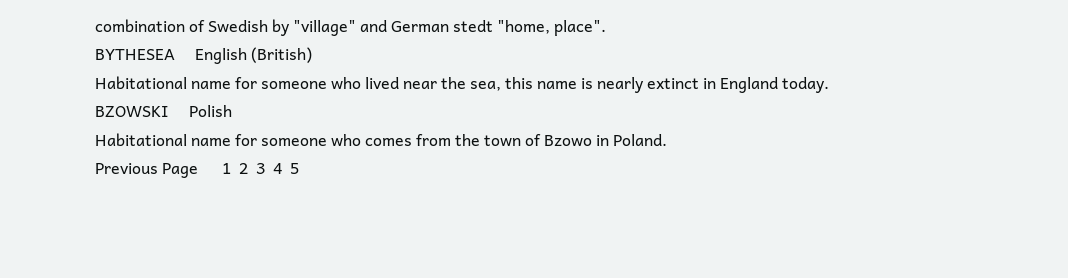combination of Swedish by "village" and German stedt "home, place".
BYTHESEA     English (British)
Habitational name for someone who lived near the sea, this name is nearly extinct in England today.
BZOWSKI     Polish
Habitational name for someone who comes from the town of Bzowo in Poland.
Previous Page      1  2  3  4  5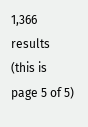1,366 results (this is page 5 of 5)